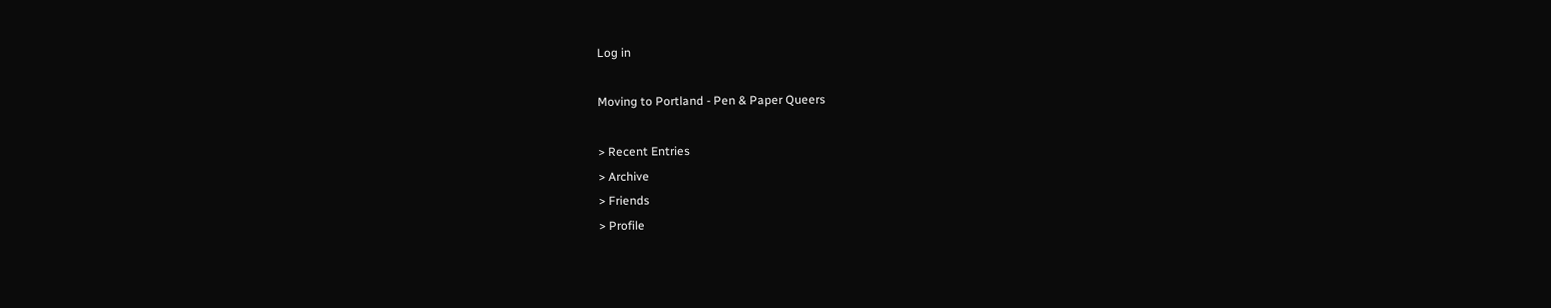Log in

Moving to Portland - Pen & Paper Queers

> Recent Entries
> Archive
> Friends
> Profile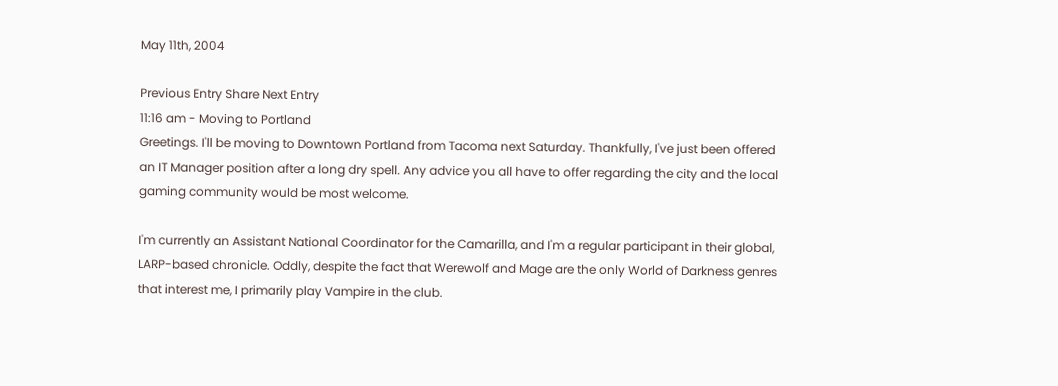May 11th, 2004

Previous Entry Share Next Entry
11:16 am - Moving to Portland
Greetings. I'll be moving to Downtown Portland from Tacoma next Saturday. Thankfully, I've just been offered an IT Manager position after a long dry spell. Any advice you all have to offer regarding the city and the local gaming community would be most welcome.

I'm currently an Assistant National Coordinator for the Camarilla, and I'm a regular participant in their global, LARP-based chronicle. Oddly, despite the fact that Werewolf and Mage are the only World of Darkness genres that interest me, I primarily play Vampire in the club.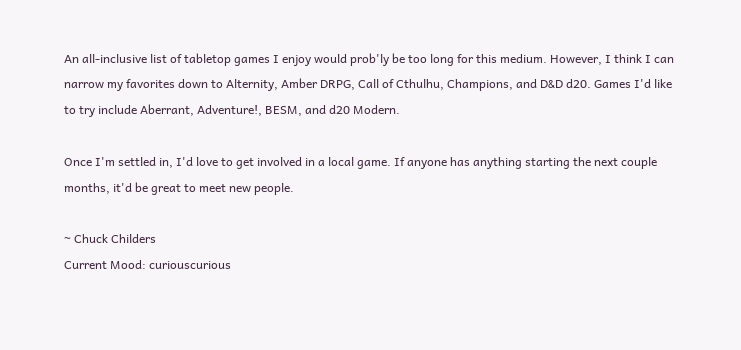An all-inclusive list of tabletop games I enjoy would prob'ly be too long for this medium. However, I think I can narrow my favorites down to Alternity, Amber DRPG, Call of Cthulhu, Champions, and D&D d20. Games I'd like to try include Aberrant, Adventure!, BESM, and d20 Modern.

Once I'm settled in, I'd love to get involved in a local game. If anyone has anything starting the next couple months, it'd be great to meet new people.

~ Chuck Childers
Current Mood: curiouscurious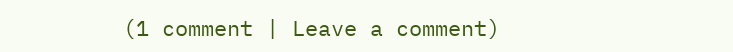(1 comment | Leave a comment)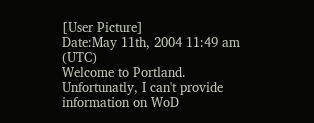[User Picture]
Date:May 11th, 2004 11:49 am (UTC)
Welcome to Portland.
Unfortunatly, I can't provide information on WoD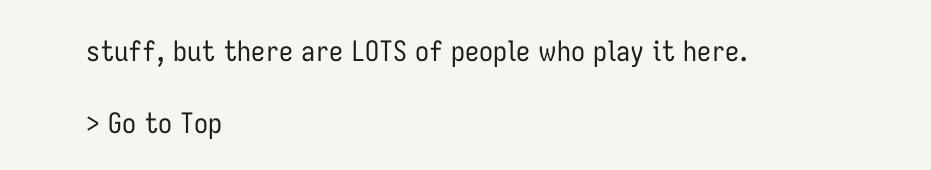stuff, but there are LOTS of people who play it here.

> Go to Top